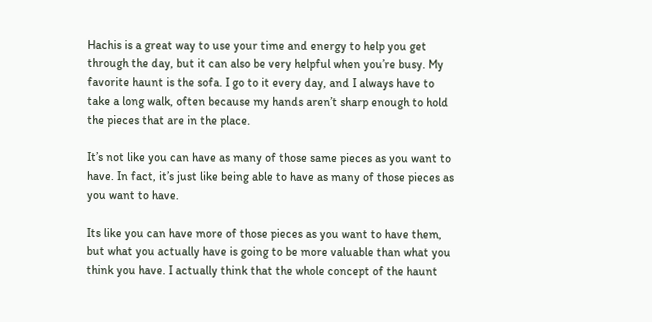Hachis is a great way to use your time and energy to help you get through the day, but it can also be very helpful when you’re busy. My favorite haunt is the sofa. I go to it every day, and I always have to take a long walk, often because my hands aren’t sharp enough to hold the pieces that are in the place.

It’s not like you can have as many of those same pieces as you want to have. In fact, it’s just like being able to have as many of those pieces as you want to have.

Its like you can have more of those pieces as you want to have them, but what you actually have is going to be more valuable than what you think you have. I actually think that the whole concept of the haunt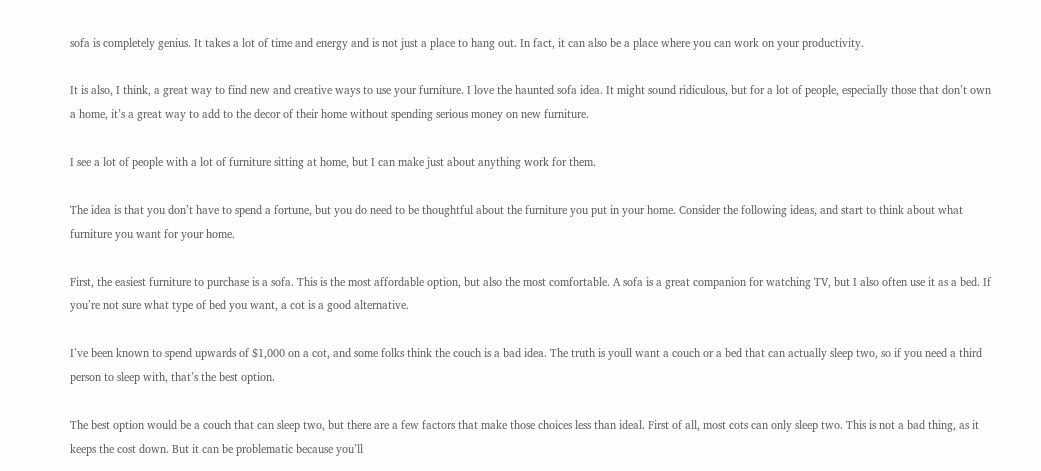sofa is completely genius. It takes a lot of time and energy and is not just a place to hang out. In fact, it can also be a place where you can work on your productivity.

It is also, I think, a great way to find new and creative ways to use your furniture. I love the haunted sofa idea. It might sound ridiculous, but for a lot of people, especially those that don’t own a home, it’s a great way to add to the decor of their home without spending serious money on new furniture.

I see a lot of people with a lot of furniture sitting at home, but I can make just about anything work for them.

The idea is that you don’t have to spend a fortune, but you do need to be thoughtful about the furniture you put in your home. Consider the following ideas, and start to think about what furniture you want for your home.

First, the easiest furniture to purchase is a sofa. This is the most affordable option, but also the most comfortable. A sofa is a great companion for watching TV, but I also often use it as a bed. If you’re not sure what type of bed you want, a cot is a good alternative.

I’ve been known to spend upwards of $1,000 on a cot, and some folks think the couch is a bad idea. The truth is youll want a couch or a bed that can actually sleep two, so if you need a third person to sleep with, that’s the best option.

The best option would be a couch that can sleep two, but there are a few factors that make those choices less than ideal. First of all, most cots can only sleep two. This is not a bad thing, as it keeps the cost down. But it can be problematic because you’ll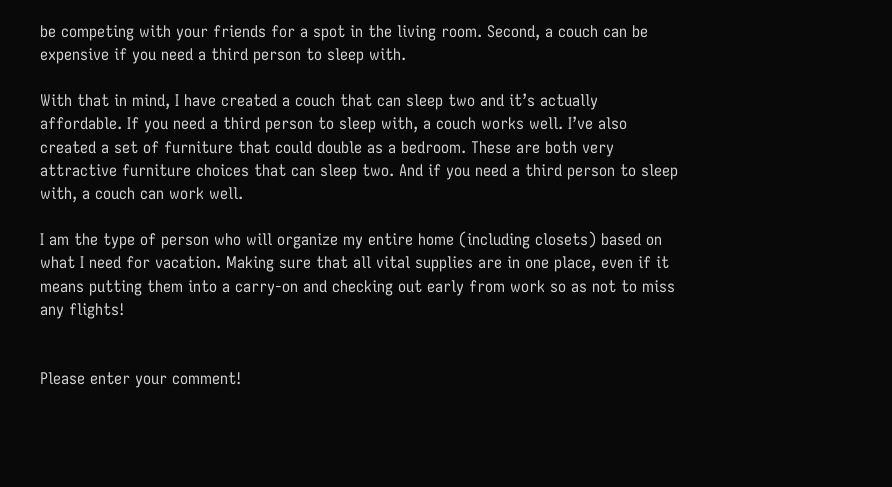be competing with your friends for a spot in the living room. Second, a couch can be expensive if you need a third person to sleep with.

With that in mind, I have created a couch that can sleep two and it’s actually affordable. If you need a third person to sleep with, a couch works well. I’ve also created a set of furniture that could double as a bedroom. These are both very attractive furniture choices that can sleep two. And if you need a third person to sleep with, a couch can work well.

I am the type of person who will organize my entire home (including closets) based on what I need for vacation. Making sure that all vital supplies are in one place, even if it means putting them into a carry-on and checking out early from work so as not to miss any flights!


Please enter your comment!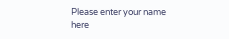Please enter your name here